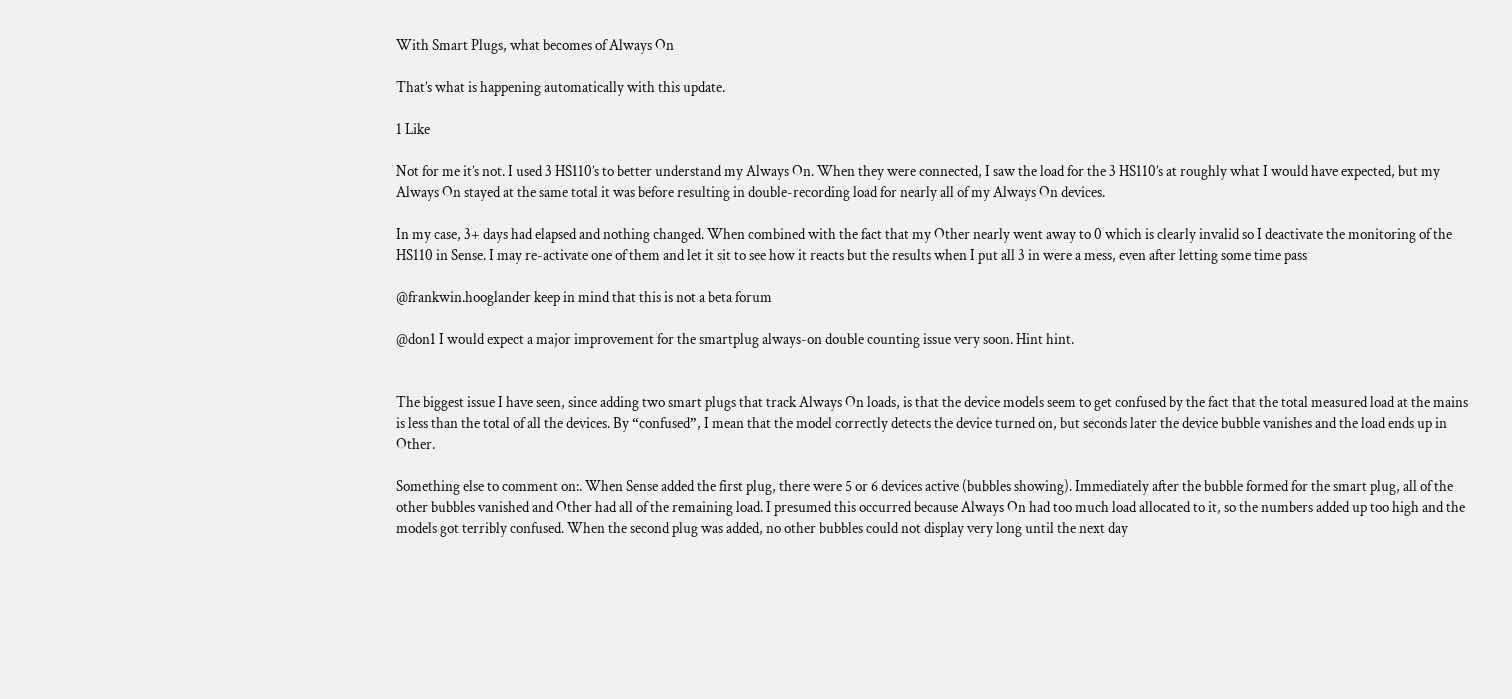With Smart Plugs, what becomes of Always On

That’s what is happening automatically with this update.

1 Like

Not for me it’s not. I used 3 HS110’s to better understand my Always On. When they were connected, I saw the load for the 3 HS110’s at roughly what I would have expected, but my Always On stayed at the same total it was before resulting in double-recording load for nearly all of my Always On devices.

In my case, 3+ days had elapsed and nothing changed. When combined with the fact that my Other nearly went away to 0 which is clearly invalid so I deactivate the monitoring of the HS110 in Sense. I may re-activate one of them and let it sit to see how it reacts but the results when I put all 3 in were a mess, even after letting some time pass

@frankwin.hooglander keep in mind that this is not a beta forum

@don1 I would expect a major improvement for the smartplug always-on double counting issue very soon. Hint hint.


The biggest issue I have seen, since adding two smart plugs that track Always On loads, is that the device models seem to get confused by the fact that the total measured load at the mains is less than the total of all the devices. By “confused”, I mean that the model correctly detects the device turned on, but seconds later the device bubble vanishes and the load ends up in Other.

Something else to comment on:. When Sense added the first plug, there were 5 or 6 devices active (bubbles showing). Immediately after the bubble formed for the smart plug, all of the other bubbles vanished and Other had all of the remaining load. I presumed this occurred because Always On had too much load allocated to it, so the numbers added up too high and the models got terribly confused. When the second plug was added, no other bubbles could not display very long until the next day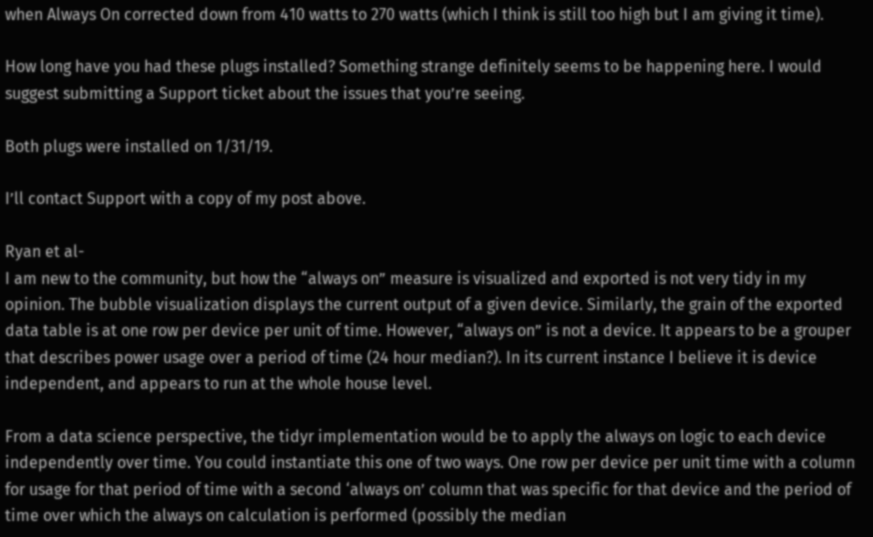when Always On corrected down from 410 watts to 270 watts (which I think is still too high but I am giving it time).

How long have you had these plugs installed? Something strange definitely seems to be happening here. I would suggest submitting a Support ticket about the issues that you’re seeing.

Both plugs were installed on 1/31/19.

I’ll contact Support with a copy of my post above.

Ryan et al-
I am new to the community, but how the “always on” measure is visualized and exported is not very tidy in my opinion. The bubble visualization displays the current output of a given device. Similarly, the grain of the exported data table is at one row per device per unit of time. However, “always on” is not a device. It appears to be a grouper that describes power usage over a period of time (24 hour median?). In its current instance I believe it is device independent, and appears to run at the whole house level.

From a data science perspective, the tidyr implementation would be to apply the always on logic to each device independently over time. You could instantiate this one of two ways. One row per device per unit time with a column for usage for that period of time with a second ‘always on’ column that was specific for that device and the period of time over which the always on calculation is performed (possibly the median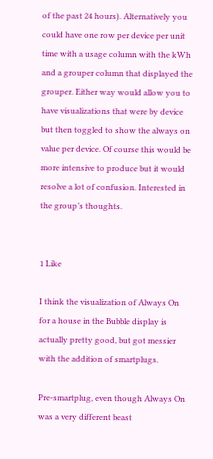of the past 24 hours). Alternatively you could have one row per device per unit time with a usage column with the kWh and a grouper column that displayed the grouper. Either way would allow you to have visualizations that were by device but then toggled to show the always on value per device. Of course this would be more intensive to produce but it would resolve a lot of confusion. Interested in the group’s thoughts.


1 Like

I think the visualization of Always On for a house in the Bubble display is actually pretty good, but got messier with the addition of smartplugs.

Pre-smartplug, even though Always On was a very different beast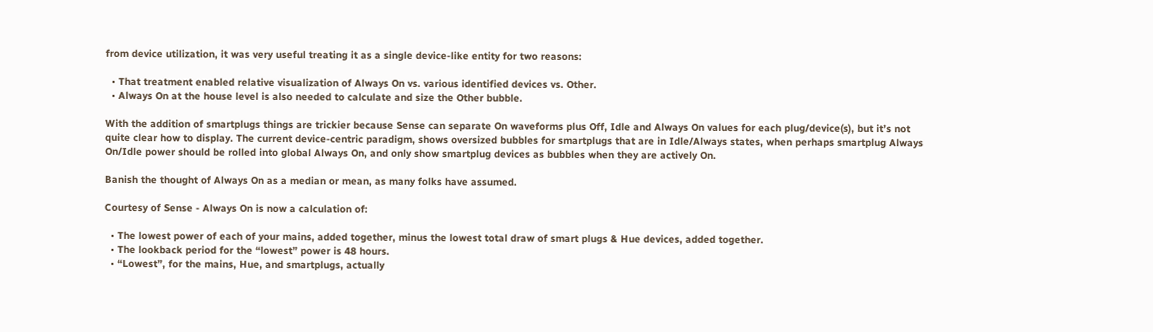from device utilization, it was very useful treating it as a single device-like entity for two reasons:

  • That treatment enabled relative visualization of Always On vs. various identified devices vs. Other.
  • Always On at the house level is also needed to calculate and size the Other bubble.

With the addition of smartplugs things are trickier because Sense can separate On waveforms plus Off, Idle and Always On values for each plug/device(s), but it’s not quite clear how to display. The current device-centric paradigm, shows oversized bubbles for smartplugs that are in Idle/Always states, when perhaps smartplug Always On/Idle power should be rolled into global Always On, and only show smartplug devices as bubbles when they are actively On.

Banish the thought of Always On as a median or mean, as many folks have assumed.

Courtesy of Sense - Always On is now a calculation of:

  • The lowest power of each of your mains, added together, minus the lowest total draw of smart plugs & Hue devices, added together.
  • The lookback period for the “lowest” power is 48 hours.
  • “Lowest”, for the mains, Hue, and smartplugs, actually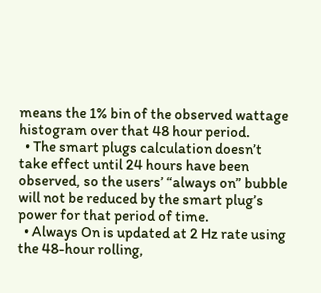means the 1% bin of the observed wattage histogram over that 48 hour period.
  • The smart plugs calculation doesn’t take effect until 24 hours have been observed, so the users’ “always on” bubble will not be reduced by the smart plug’s power for that period of time.
  • Always On is updated at 2 Hz rate using the 48-hour rolling,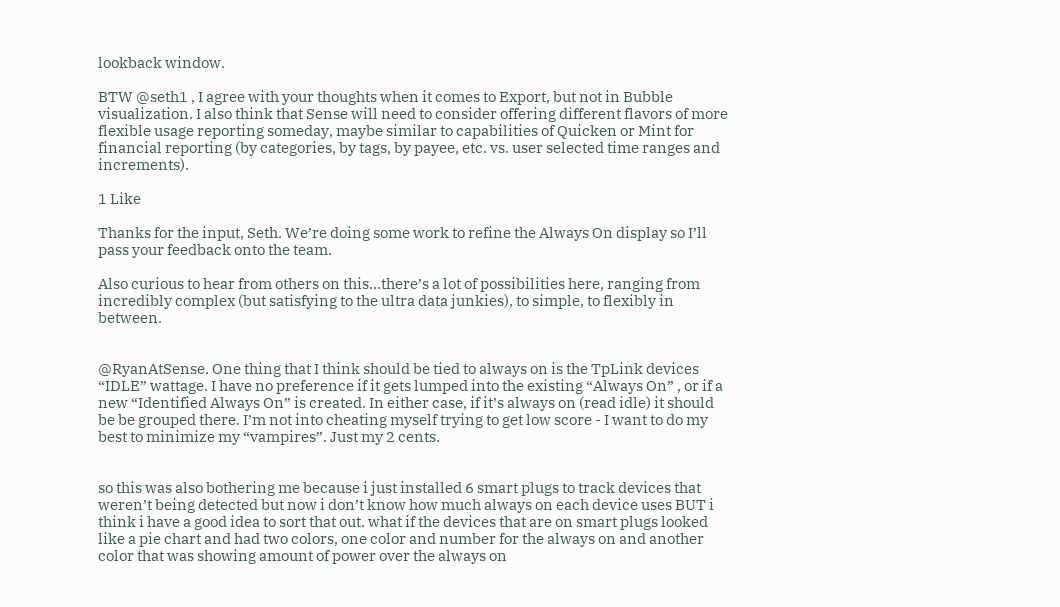lookback window.

BTW @seth1 , I agree with your thoughts when it comes to Export, but not in Bubble visualization. I also think that Sense will need to consider offering different flavors of more flexible usage reporting someday, maybe similar to capabilities of Quicken or Mint for financial reporting (by categories, by tags, by payee, etc. vs. user selected time ranges and increments).

1 Like

Thanks for the input, Seth. We’re doing some work to refine the Always On display so I’ll pass your feedback onto the team.

Also curious to hear from others on this…there’s a lot of possibilities here, ranging from incredibly complex (but satisfying to the ultra data junkies), to simple, to flexibly in between.


@RyanAtSense. One thing that I think should be tied to always on is the TpLink devices “IDLE” wattage. I have no preference if it gets lumped into the existing “Always On” , or if a new “Identified Always On” is created. In either case, if it’s always on (read idle) it should be be grouped there. I’m not into cheating myself trying to get low score - I want to do my best to minimize my “vampires”. Just my 2 cents.


so this was also bothering me because i just installed 6 smart plugs to track devices that weren’t being detected but now i don’t know how much always on each device uses BUT i think i have a good idea to sort that out. what if the devices that are on smart plugs looked like a pie chart and had two colors, one color and number for the always on and another color that was showing amount of power over the always on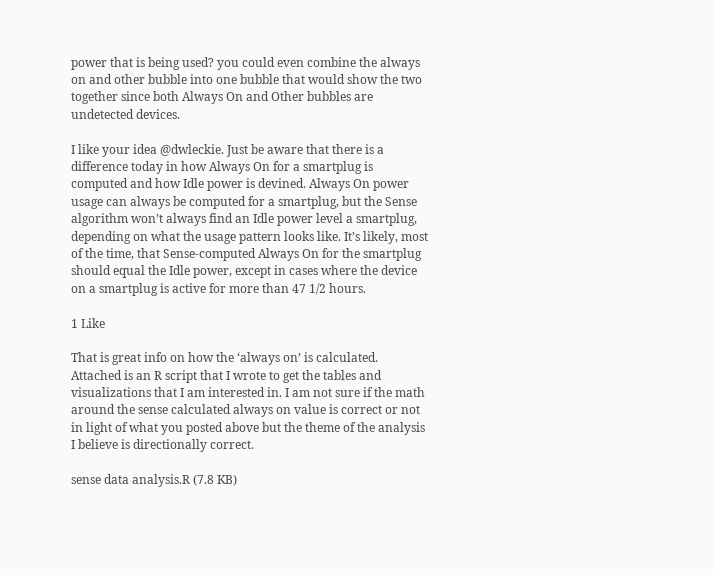power that is being used? you could even combine the always on and other bubble into one bubble that would show the two together since both Always On and Other bubbles are undetected devices.

I like your idea @dwleckie. Just be aware that there is a difference today in how Always On for a smartplug is computed and how Idle power is devined. Always On power usage can always be computed for a smartplug, but the Sense algorithm won’t always find an Idle power level a smartplug, depending on what the usage pattern looks like. It’s likely, most of the time, that Sense-computed Always On for the smartplug should equal the Idle power, except in cases where the device on a smartplug is active for more than 47 1/2 hours.

1 Like

That is great info on how the ‘always on’ is calculated. Attached is an R script that I wrote to get the tables and visualizations that I am interested in. I am not sure if the math around the sense calculated always on value is correct or not in light of what you posted above but the theme of the analysis I believe is directionally correct.

sense data analysis.R (7.8 KB)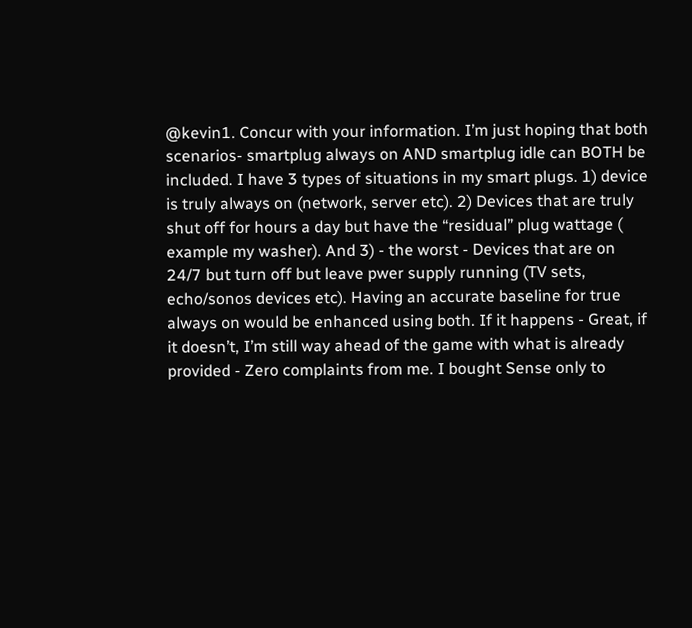@kevin1. Concur with your information. I’m just hoping that both scenarios- smartplug always on AND smartplug idle can BOTH be included. I have 3 types of situations in my smart plugs. 1) device is truly always on (network, server etc). 2) Devices that are truly shut off for hours a day but have the “residual” plug wattage ( example my washer). And 3) - the worst - Devices that are on 24/7 but turn off but leave pwer supply running (TV sets, echo/sonos devices etc). Having an accurate baseline for true always on would be enhanced using both. If it happens - Great, if it doesn’t, I’m still way ahead of the game with what is already provided - Zero complaints from me. I bought Sense only to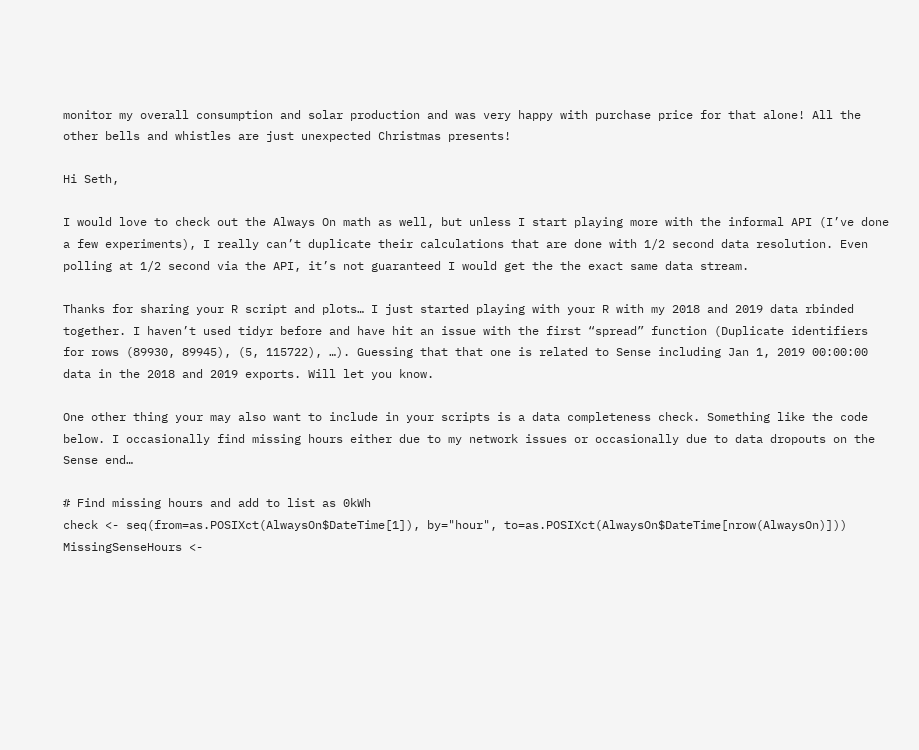monitor my overall consumption and solar production and was very happy with purchase price for that alone! All the other bells and whistles are just unexpected Christmas presents!

Hi Seth,

I would love to check out the Always On math as well, but unless I start playing more with the informal API (I’ve done a few experiments), I really can’t duplicate their calculations that are done with 1/2 second data resolution. Even polling at 1/2 second via the API, it’s not guaranteed I would get the the exact same data stream.

Thanks for sharing your R script and plots… I just started playing with your R with my 2018 and 2019 data rbinded together. I haven’t used tidyr before and have hit an issue with the first “spread” function (Duplicate identifiers for rows (89930, 89945), (5, 115722), …). Guessing that that one is related to Sense including Jan 1, 2019 00:00:00 data in the 2018 and 2019 exports. Will let you know.

One other thing your may also want to include in your scripts is a data completeness check. Something like the code below. I occasionally find missing hours either due to my network issues or occasionally due to data dropouts on the Sense end…

# Find missing hours and add to list as 0kWh
check <- seq(from=as.POSIXct(AlwaysOn$DateTime[1]), by="hour", to=as.POSIXct(AlwaysOn$DateTime[nrow(AlwaysOn)]))
MissingSenseHours <-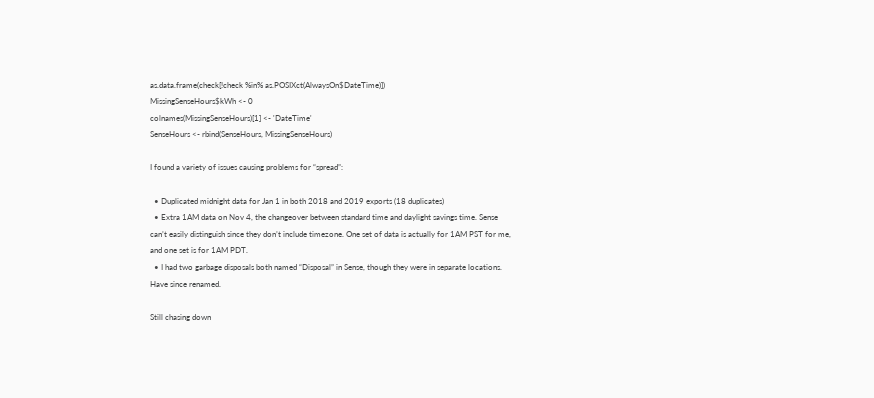as.data.frame(check[!check %in% as.POSIXct(AlwaysOn$DateTime)])
MissingSenseHours$kWh <- 0
colnames(MissingSenseHours)[1] <- 'DateTime'
SenseHours <- rbind(SenseHours, MissingSenseHours)

I found a variety of issues causing problems for “spread”:

  • Duplicated midnight data for Jan 1 in both 2018 and 2019 exports (18 duplicates)
  • Extra 1AM data on Nov 4, the changeover between standard time and daylight savings time. Sense can’t easily distinguish since they don’t include timezone. One set of data is actually for 1AM PST for me, and one set is for 1AM PDT.
  • I had two garbage disposals both named “Disposal” in Sense, though they were in separate locations. Have since renamed.

Still chasing down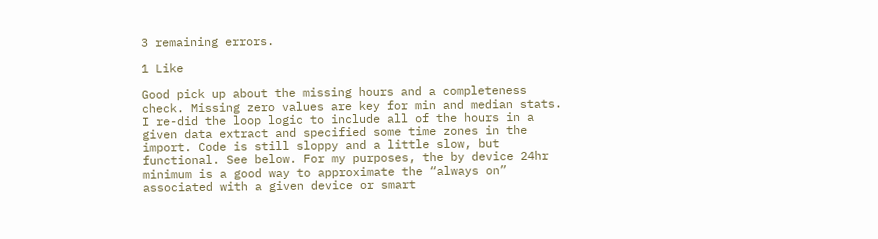3 remaining errors.

1 Like

Good pick up about the missing hours and a completeness check. Missing zero values are key for min and median stats. I re-did the loop logic to include all of the hours in a given data extract and specified some time zones in the import. Code is still sloppy and a little slow, but functional. See below. For my purposes, the by device 24hr minimum is a good way to approximate the “always on” associated with a given device or smart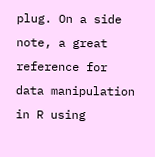plug. On a side note, a great reference for data manipulation in R using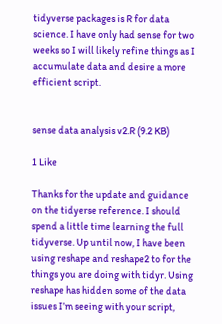tidyverse packages is R for data science. I have only had sense for two weeks so I will likely refine things as I accumulate data and desire a more efficient script.


sense data analysis v2.R (9.2 KB)

1 Like

Thanks for the update and guidance on the tidyerse reference. I should spend a little time learning the full tidyverse. Up until now, I have been using reshape and reshape2 to for the things you are doing with tidyr. Using reshape has hidden some of the data issues I’m seeing with your script,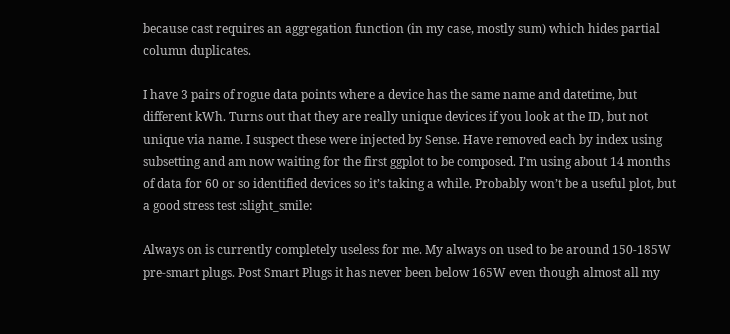because cast requires an aggregation function (in my case, mostly sum) which hides partial column duplicates.

I have 3 pairs of rogue data points where a device has the same name and datetime, but different kWh. Turns out that they are really unique devices if you look at the ID, but not unique via name. I suspect these were injected by Sense. Have removed each by index using subsetting and am now waiting for the first ggplot to be composed. I’m using about 14 months of data for 60 or so identified devices so it’s taking a while. Probably won’t be a useful plot, but a good stress test :slight_smile:

Always on is currently completely useless for me. My always on used to be around 150-185W pre-smart plugs. Post Smart Plugs it has never been below 165W even though almost all my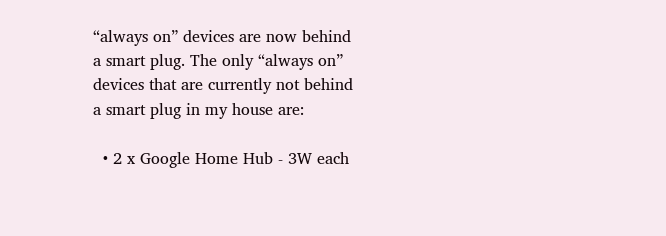“always on” devices are now behind a smart plug. The only “always on” devices that are currently not behind a smart plug in my house are:

  • 2 x Google Home Hub - 3W each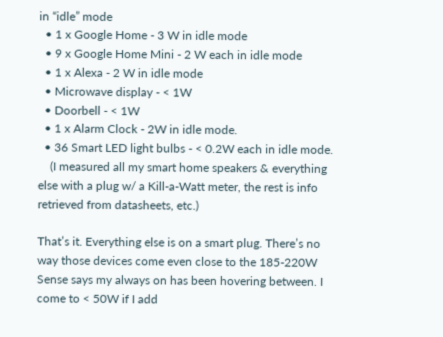in “idle” mode
  • 1 x Google Home - 3 W in idle mode
  • 9 x Google Home Mini - 2 W each in idle mode
  • 1 x Alexa - 2 W in idle mode
  • Microwave display - < 1W
  • Doorbell - < 1W
  • 1 x Alarm Clock - 2W in idle mode.
  • 36 Smart LED light bulbs - < 0.2W each in idle mode.
    (I measured all my smart home speakers & everything else with a plug w/ a Kill-a-Watt meter, the rest is info retrieved from datasheets, etc.)

That’s it. Everything else is on a smart plug. There’s no way those devices come even close to the 185-220W Sense says my always on has been hovering between. I come to < 50W if I add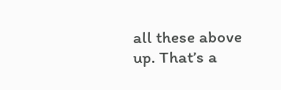all these above up. That’s a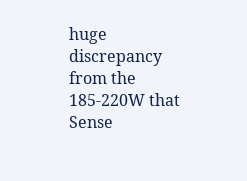huge discrepancy from the 185-220W that Sense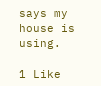says my house is using.

1 Like